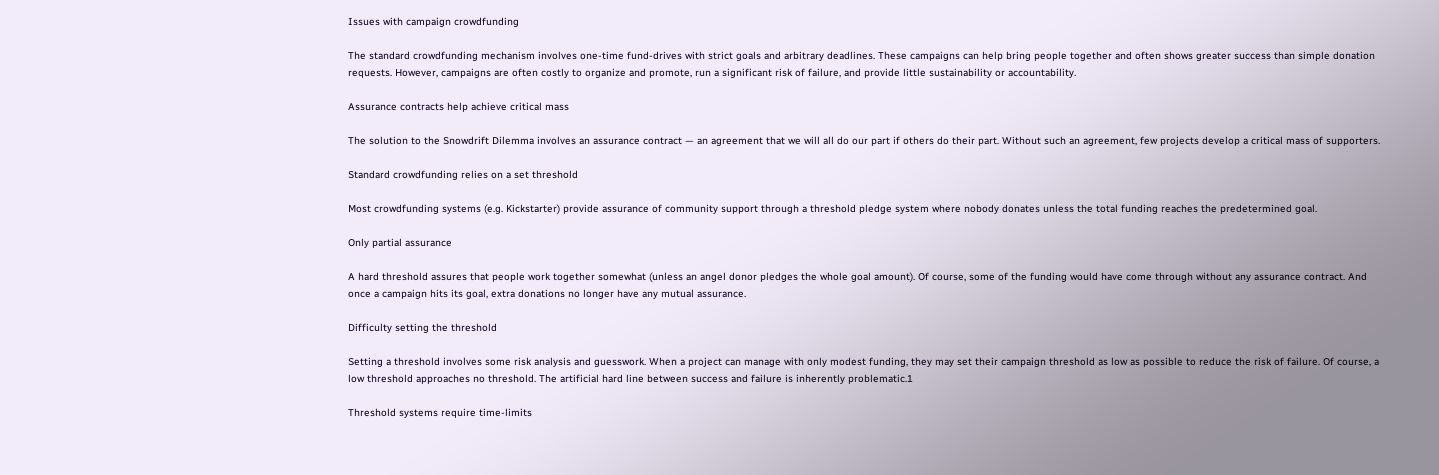Issues with campaign crowdfunding

The standard crowdfunding mechanism involves one-time fund-drives with strict goals and arbitrary deadlines. These campaigns can help bring people together and often shows greater success than simple donation requests. However, campaigns are often costly to organize and promote, run a significant risk of failure, and provide little sustainability or accountability.

Assurance contracts help achieve critical mass

The solution to the Snowdrift Dilemma involves an assurance contract — an agreement that we will all do our part if others do their part. Without such an agreement, few projects develop a critical mass of supporters.

Standard crowdfunding relies on a set threshold

Most crowdfunding systems (e.g. Kickstarter) provide assurance of community support through a threshold pledge system where nobody donates unless the total funding reaches the predetermined goal.

Only partial assurance

A hard threshold assures that people work together somewhat (unless an angel donor pledges the whole goal amount). Of course, some of the funding would have come through without any assurance contract. And once a campaign hits its goal, extra donations no longer have any mutual assurance.

Difficulty setting the threshold

Setting a threshold involves some risk analysis and guesswork. When a project can manage with only modest funding, they may set their campaign threshold as low as possible to reduce the risk of failure. Of course, a low threshold approaches no threshold. The artificial hard line between success and failure is inherently problematic.1

Threshold systems require time-limits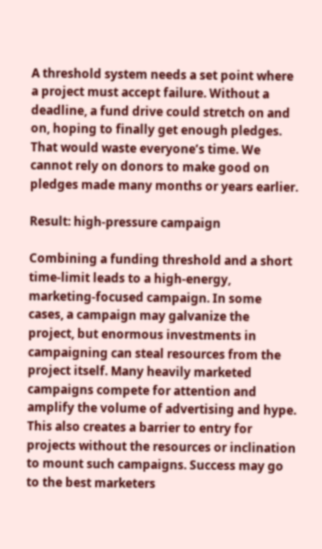A threshold system needs a set point where a project must accept failure. Without a deadline, a fund drive could stretch on and on, hoping to finally get enough pledges. That would waste everyone’s time. We cannot rely on donors to make good on pledges made many months or years earlier.

Result: high-pressure campaign

Combining a funding threshold and a short time-limit leads to a high-energy, marketing-focused campaign. In some cases, a campaign may galvanize the project, but enormous investments in campaigning can steal resources from the project itself. Many heavily marketed campaigns compete for attention and amplify the volume of advertising and hype. This also creates a barrier to entry for projects without the resources or inclination to mount such campaigns. Success may go to the best marketers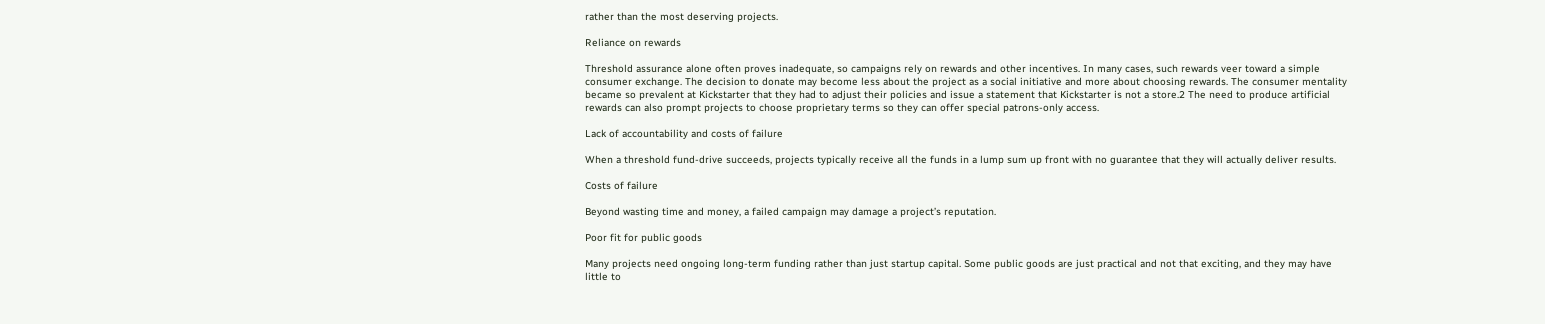rather than the most deserving projects.

Reliance on rewards

Threshold assurance alone often proves inadequate, so campaigns rely on rewards and other incentives. In many cases, such rewards veer toward a simple consumer exchange. The decision to donate may become less about the project as a social initiative and more about choosing rewards. The consumer mentality became so prevalent at Kickstarter that they had to adjust their policies and issue a statement that Kickstarter is not a store.2 The need to produce artificial rewards can also prompt projects to choose proprietary terms so they can offer special patrons-only access.

Lack of accountability and costs of failure

When a threshold fund-drive succeeds, projects typically receive all the funds in a lump sum up front with no guarantee that they will actually deliver results.

Costs of failure

Beyond wasting time and money, a failed campaign may damage a project’s reputation.

Poor fit for public goods

Many projects need ongoing long-term funding rather than just startup capital. Some public goods are just practical and not that exciting, and they may have little to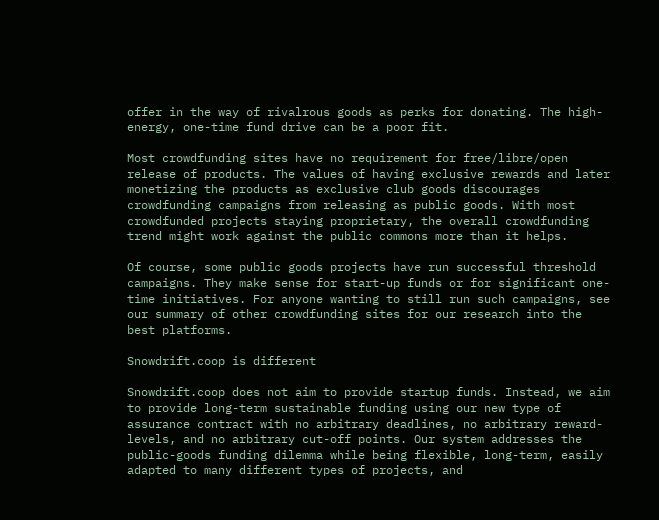offer in the way of rivalrous goods as perks for donating. The high-energy, one-time fund drive can be a poor fit.

Most crowdfunding sites have no requirement for free/libre/open release of products. The values of having exclusive rewards and later monetizing the products as exclusive club goods discourages crowdfunding campaigns from releasing as public goods. With most crowdfunded projects staying proprietary, the overall crowdfunding trend might work against the public commons more than it helps.

Of course, some public goods projects have run successful threshold campaigns. They make sense for start-up funds or for significant one-time initiatives. For anyone wanting to still run such campaigns, see our summary of other crowdfunding sites for our research into the best platforms.

Snowdrift.coop is different

Snowdrift.coop does not aim to provide startup funds. Instead, we aim to provide long-term sustainable funding using our new type of assurance contract with no arbitrary deadlines, no arbitrary reward-levels, and no arbitrary cut-off points. Our system addresses the public-goods funding dilemma while being flexible, long-term, easily adapted to many different types of projects, and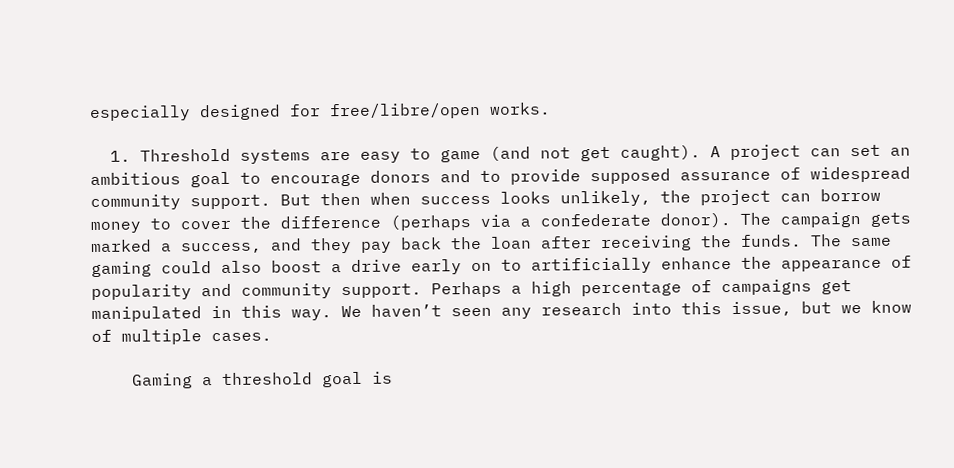especially designed for free/libre/open works.

  1. Threshold systems are easy to game (and not get caught). A project can set an ambitious goal to encourage donors and to provide supposed assurance of widespread community support. But then when success looks unlikely, the project can borrow money to cover the difference (perhaps via a confederate donor). The campaign gets marked a success, and they pay back the loan after receiving the funds. The same gaming could also boost a drive early on to artificially enhance the appearance of popularity and community support. Perhaps a high percentage of campaigns get manipulated in this way. We haven’t seen any research into this issue, but we know of multiple cases.

    Gaming a threshold goal is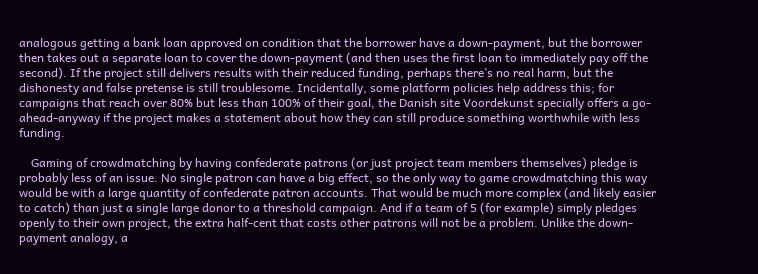analogous getting a bank loan approved on condition that the borrower have a down-payment, but the borrower then takes out a separate loan to cover the down-payment (and then uses the first loan to immediately pay off the second). If the project still delivers results with their reduced funding, perhaps there’s no real harm, but the dishonesty and false pretense is still troublesome. Incidentally, some platform policies help address this; for campaigns that reach over 80% but less than 100% of their goal, the Danish site Voordekunst specially offers a go-ahead-anyway if the project makes a statement about how they can still produce something worthwhile with less funding.

    Gaming of crowdmatching by having confederate patrons (or just project team members themselves) pledge is probably less of an issue. No single patron can have a big effect, so the only way to game crowdmatching this way would be with a large quantity of confederate patron accounts. That would be much more complex (and likely easier to catch) than just a single large donor to a threshold campaign. And if a team of 5 (for example) simply pledges openly to their own project, the extra half-cent that costs other patrons will not be a problem. Unlike the down-payment analogy, a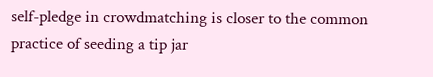self-pledge in crowdmatching is closer to the common practice of seeding a tip jar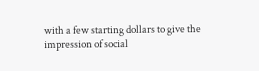with a few starting dollars to give the impression of social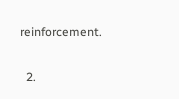reinforcement.

  2.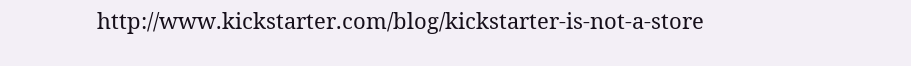http://www.kickstarter.com/blog/kickstarter-is-not-a-store